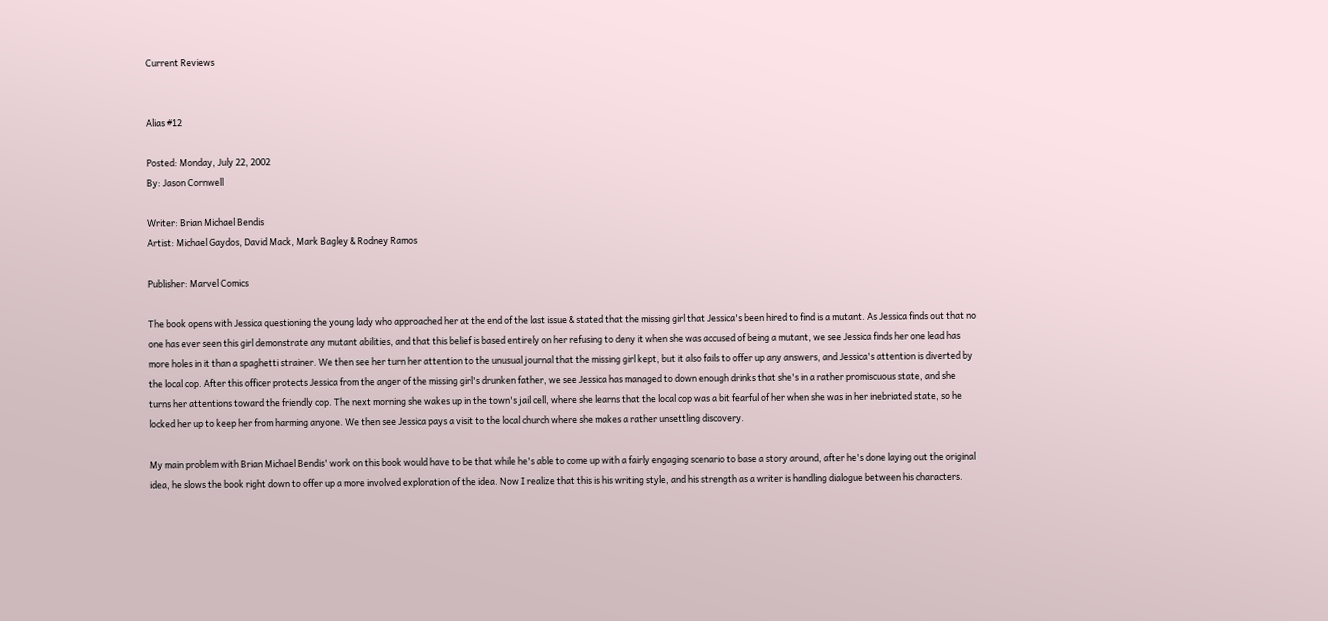Current Reviews


Alias #12

Posted: Monday, July 22, 2002
By: Jason Cornwell

Writer: Brian Michael Bendis
Artist: Michael Gaydos, David Mack, Mark Bagley & Rodney Ramos

Publisher: Marvel Comics

The book opens with Jessica questioning the young lady who approached her at the end of the last issue & stated that the missing girl that Jessica's been hired to find is a mutant. As Jessica finds out that no one has ever seen this girl demonstrate any mutant abilities, and that this belief is based entirely on her refusing to deny it when she was accused of being a mutant, we see Jessica finds her one lead has more holes in it than a spaghetti strainer. We then see her turn her attention to the unusual journal that the missing girl kept, but it also fails to offer up any answers, and Jessica's attention is diverted by the local cop. After this officer protects Jessica from the anger of the missing girl's drunken father, we see Jessica has managed to down enough drinks that she's in a rather promiscuous state, and she turns her attentions toward the friendly cop. The next morning she wakes up in the town's jail cell, where she learns that the local cop was a bit fearful of her when she was in her inebriated state, so he locked her up to keep her from harming anyone. We then see Jessica pays a visit to the local church where she makes a rather unsettling discovery.

My main problem with Brian Michael Bendis' work on this book would have to be that while he's able to come up with a fairly engaging scenario to base a story around, after he's done laying out the original idea, he slows the book right down to offer up a more involved exploration of the idea. Now I realize that this is his writing style, and his strength as a writer is handling dialogue between his characters.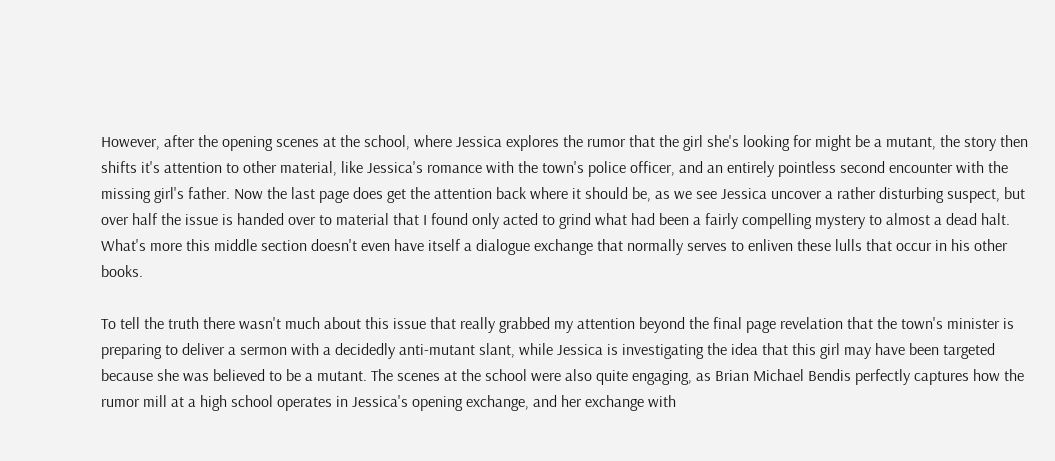However, after the opening scenes at the school, where Jessica explores the rumor that the girl she's looking for might be a mutant, the story then shifts it's attention to other material, like Jessica's romance with the town's police officer, and an entirely pointless second encounter with the missing girl's father. Now the last page does get the attention back where it should be, as we see Jessica uncover a rather disturbing suspect, but over half the issue is handed over to material that I found only acted to grind what had been a fairly compelling mystery to almost a dead halt. What's more this middle section doesn't even have itself a dialogue exchange that normally serves to enliven these lulls that occur in his other books.

To tell the truth there wasn't much about this issue that really grabbed my attention beyond the final page revelation that the town's minister is preparing to deliver a sermon with a decidedly anti-mutant slant, while Jessica is investigating the idea that this girl may have been targeted because she was believed to be a mutant. The scenes at the school were also quite engaging, as Brian Michael Bendis perfectly captures how the rumor mill at a high school operates in Jessica's opening exchange, and her exchange with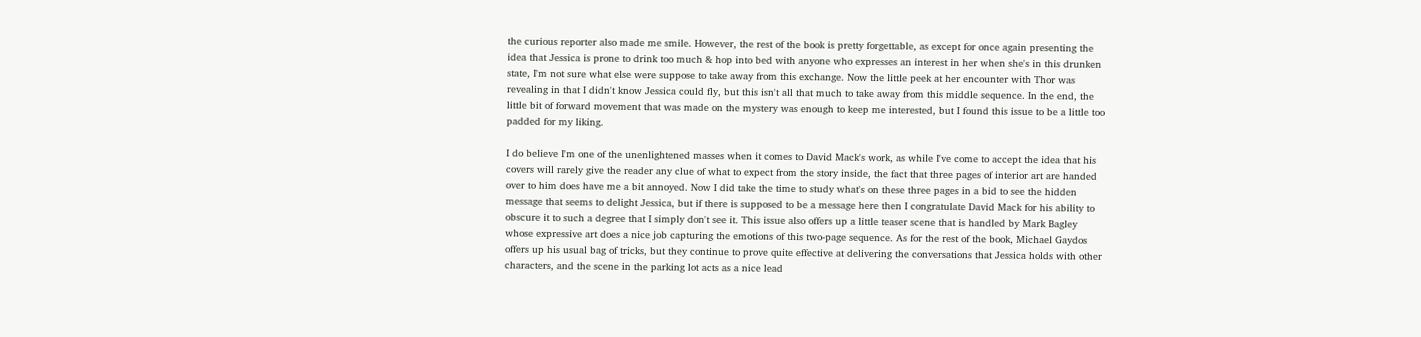the curious reporter also made me smile. However, the rest of the book is pretty forgettable, as except for once again presenting the idea that Jessica is prone to drink too much & hop into bed with anyone who expresses an interest in her when she's in this drunken state, I'm not sure what else were suppose to take away from this exchange. Now the little peek at her encounter with Thor was revealing in that I didn't know Jessica could fly, but this isn't all that much to take away from this middle sequence. In the end, the little bit of forward movement that was made on the mystery was enough to keep me interested, but I found this issue to be a little too padded for my liking.

I do believe I'm one of the unenlightened masses when it comes to David Mack's work, as while I've come to accept the idea that his covers will rarely give the reader any clue of what to expect from the story inside, the fact that three pages of interior art are handed over to him does have me a bit annoyed. Now I did take the time to study what's on these three pages in a bid to see the hidden message that seems to delight Jessica, but if there is supposed to be a message here then I congratulate David Mack for his ability to obscure it to such a degree that I simply don't see it. This issue also offers up a little teaser scene that is handled by Mark Bagley whose expressive art does a nice job capturing the emotions of this two-page sequence. As for the rest of the book, Michael Gaydos offers up his usual bag of tricks, but they continue to prove quite effective at delivering the conversations that Jessica holds with other characters, and the scene in the parking lot acts as a nice lead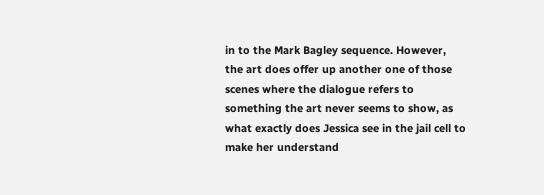in to the Mark Bagley sequence. However, the art does offer up another one of those scenes where the dialogue refers to something the art never seems to show, as what exactly does Jessica see in the jail cell to make her understand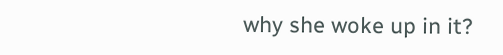why she woke up in it?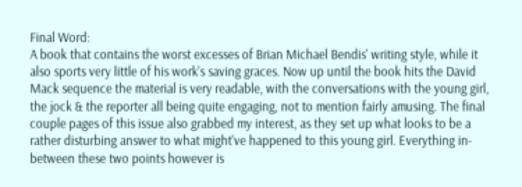Final Word:
A book that contains the worst excesses of Brian Michael Bendis' writing style, while it also sports very little of his work's saving graces. Now up until the book hits the David Mack sequence the material is very readable, with the conversations with the young girl, the jock & the reporter all being quite engaging, not to mention fairly amusing. The final couple pages of this issue also grabbed my interest, as they set up what looks to be a rather disturbing answer to what might've happened to this young girl. Everything in-between these two points however is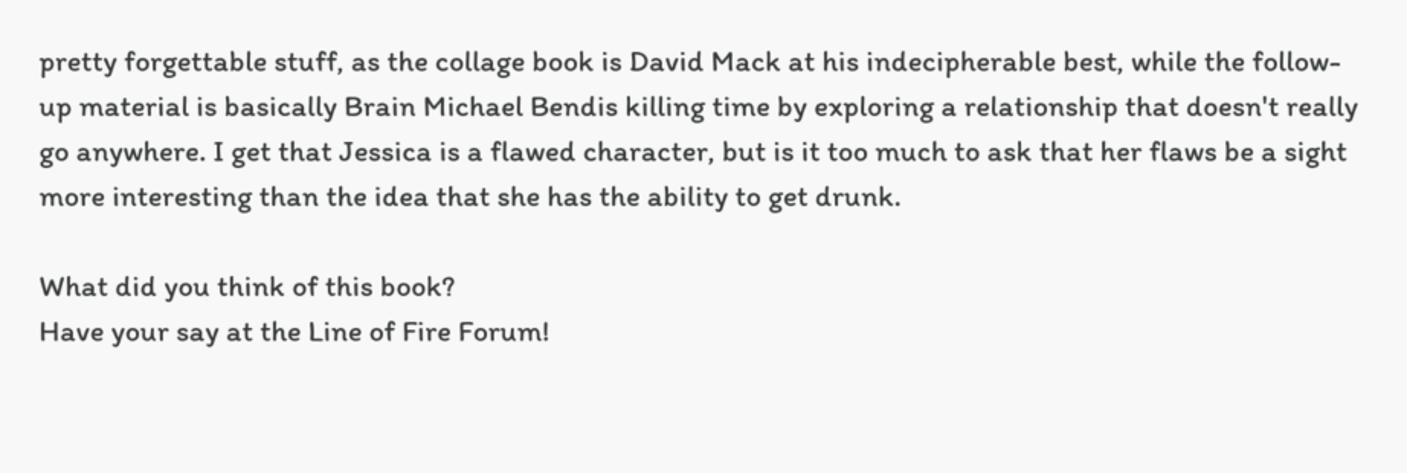pretty forgettable stuff, as the collage book is David Mack at his indecipherable best, while the follow-up material is basically Brain Michael Bendis killing time by exploring a relationship that doesn't really go anywhere. I get that Jessica is a flawed character, but is it too much to ask that her flaws be a sight more interesting than the idea that she has the ability to get drunk.

What did you think of this book?
Have your say at the Line of Fire Forum!